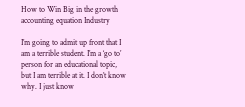How to Win Big in the growth accounting equation Industry

I’m going to admit up front that I am a terrible student. I’m a ‘go to’ person for an educational topic, but I am terrible at it. I don’t know why. I just know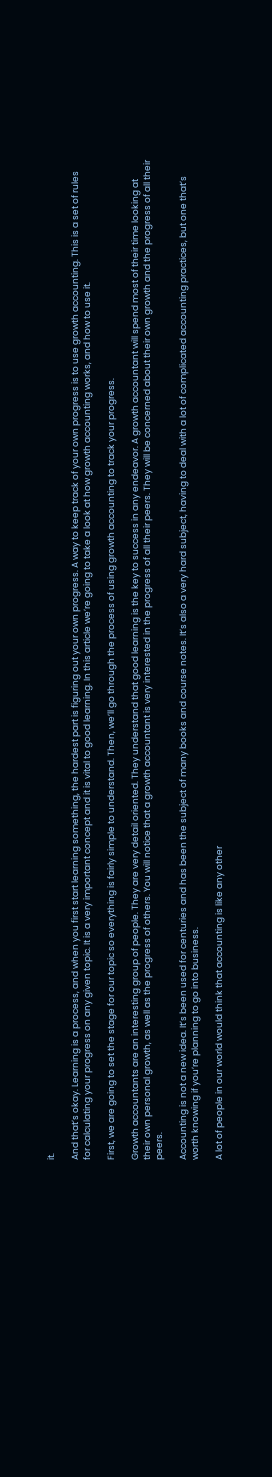it.

And that’s okay. Learning is a process, and when you first start learning something, the hardest part is figuring out your own progress. A way to keep track of your own progress is to use growth accounting. This is a set of rules for calculating your progress on any given topic. It is a very important concept and it is vital to good learning. In this article we’re going to take a look at how growth accounting works, and how to use it.

First, we are going to set the stage for our topic so everything is fairly simple to understand. Then, we’ll go through the process of using growth accounting to track your progress.

Growth accountants are an interesting group of people. They are very detail oriented. They understand that good learning is the key to success in any endeavor. A growth accountant will spend most of their time looking at their own personal growth, as well as the progress of others. You will notice that a growth accountant is very interested in the progress of all their peers. They will be concerned about their own growth and the progress of all their peers.

Accounting is not a new idea. It’s been used for centuries and has been the subject of many books and course notes. It’s also a very hard subject, having to deal with a lot of complicated accounting practices, but one that’s worth knowing if you’re planning to go into business.

A lot of people in our world would think that accounting is like any other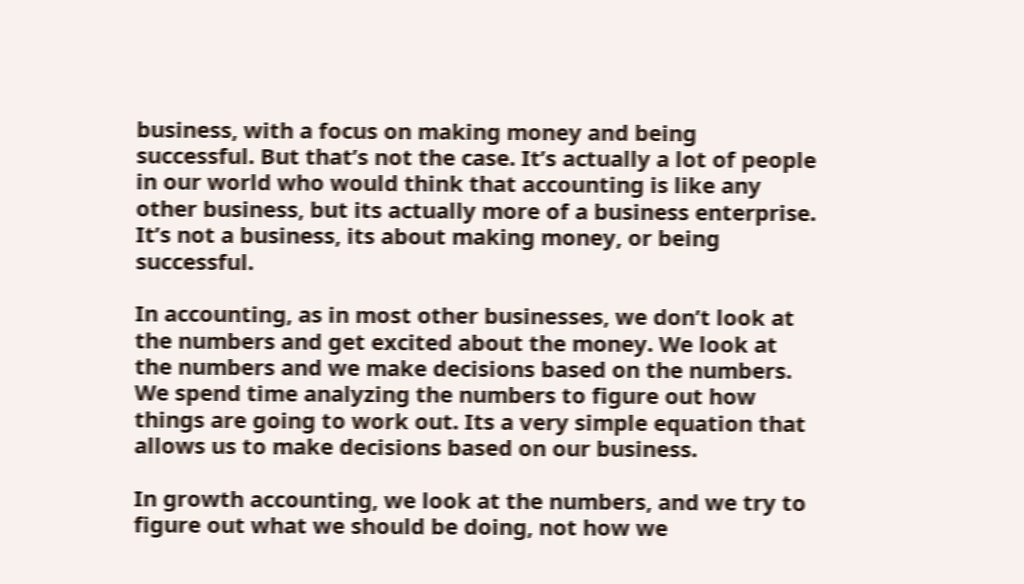business, with a focus on making money and being successful. But that’s not the case. It’s actually a lot of people in our world who would think that accounting is like any other business, but its actually more of a business enterprise. It’s not a business, its about making money, or being successful.

In accounting, as in most other businesses, we don’t look at the numbers and get excited about the money. We look at the numbers and we make decisions based on the numbers. We spend time analyzing the numbers to figure out how things are going to work out. Its a very simple equation that allows us to make decisions based on our business.

In growth accounting, we look at the numbers, and we try to figure out what we should be doing, not how we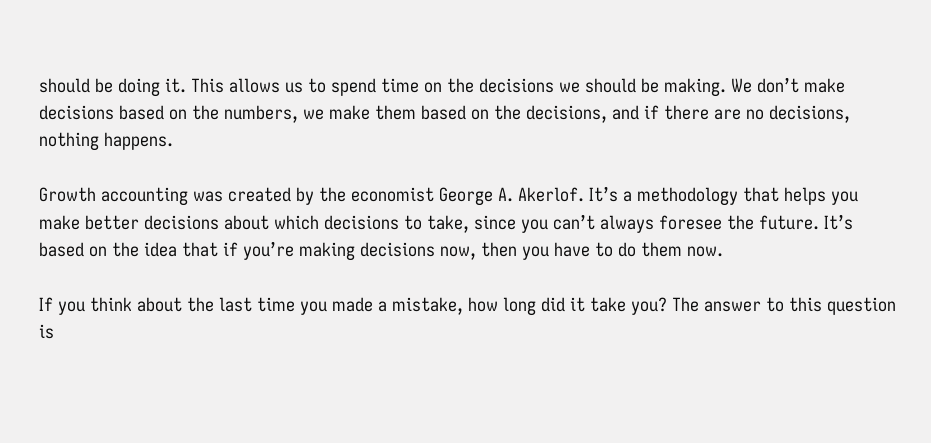should be doing it. This allows us to spend time on the decisions we should be making. We don’t make decisions based on the numbers, we make them based on the decisions, and if there are no decisions, nothing happens.

Growth accounting was created by the economist George A. Akerlof. It’s a methodology that helps you make better decisions about which decisions to take, since you can’t always foresee the future. It’s based on the idea that if you’re making decisions now, then you have to do them now.

If you think about the last time you made a mistake, how long did it take you? The answer to this question is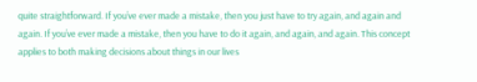quite straightforward. If you’ve ever made a mistake, then you just have to try again, and again and again. If you’ve ever made a mistake, then you have to do it again, and again, and again. This concept applies to both making decisions about things in our lives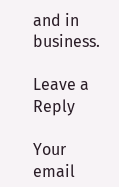and in business.

Leave a Reply

Your email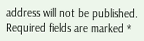address will not be published. Required fields are marked *